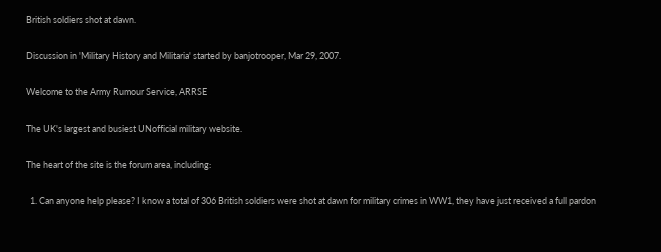British soldiers shot at dawn.

Discussion in 'Military History and Militaria' started by banjotrooper, Mar 29, 2007.

Welcome to the Army Rumour Service, ARRSE

The UK's largest and busiest UNofficial military website.

The heart of the site is the forum area, including:

  1. Can anyone help please? I know a total of 306 British soldiers were shot at dawn for military crimes in WW1, they have just received a full pardon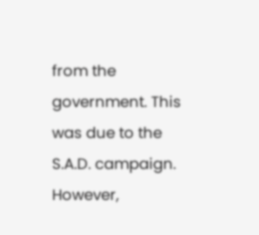from the government. This was due to the S.A.D. campaign. However,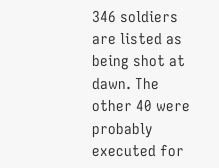346 soldiers are listed as being shot at dawn. The other 40 were probably executed for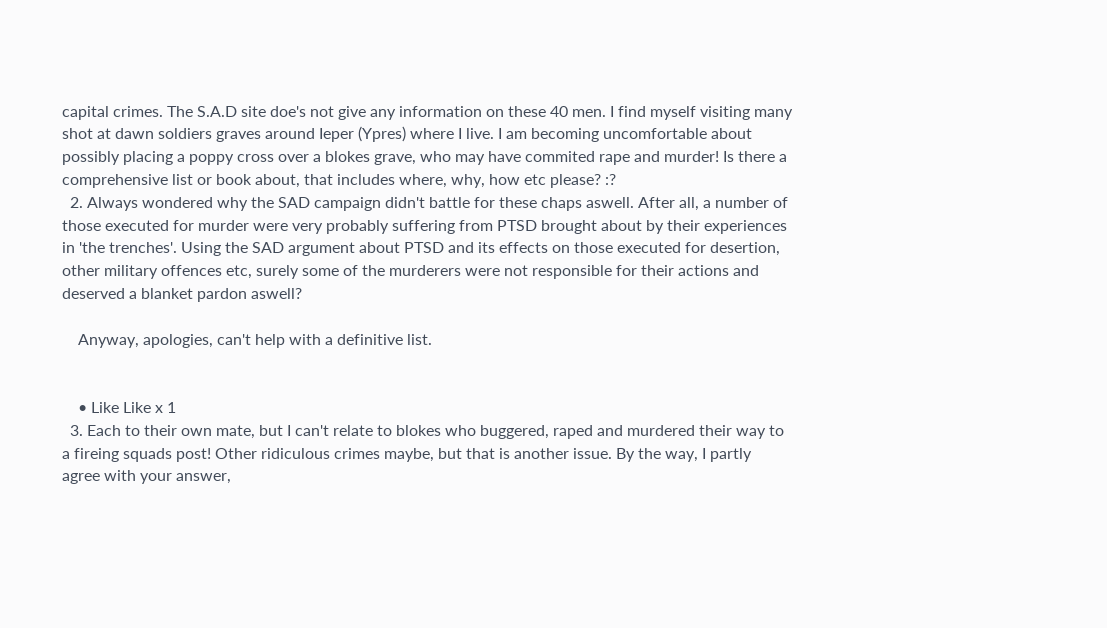capital crimes. The S.A.D site doe's not give any information on these 40 men. I find myself visiting many shot at dawn soldiers graves around Ieper (Ypres) where I live. I am becoming uncomfortable about possibly placing a poppy cross over a blokes grave, who may have commited rape and murder! Is there a comprehensive list or book about, that includes where, why, how etc please? :?
  2. Always wondered why the SAD campaign didn't battle for these chaps aswell. After all, a number of those executed for murder were very probably suffering from PTSD brought about by their experiences in 'the trenches'. Using the SAD argument about PTSD and its effects on those executed for desertion, other military offences etc, surely some of the murderers were not responsible for their actions and deserved a blanket pardon aswell?

    Anyway, apologies, can't help with a definitive list.


    • Like Like x 1
  3. Each to their own mate, but I can't relate to blokes who buggered, raped and murdered their way to a fireing squads post! Other ridiculous crimes maybe, but that is another issue. By the way, I partly agree with your answer,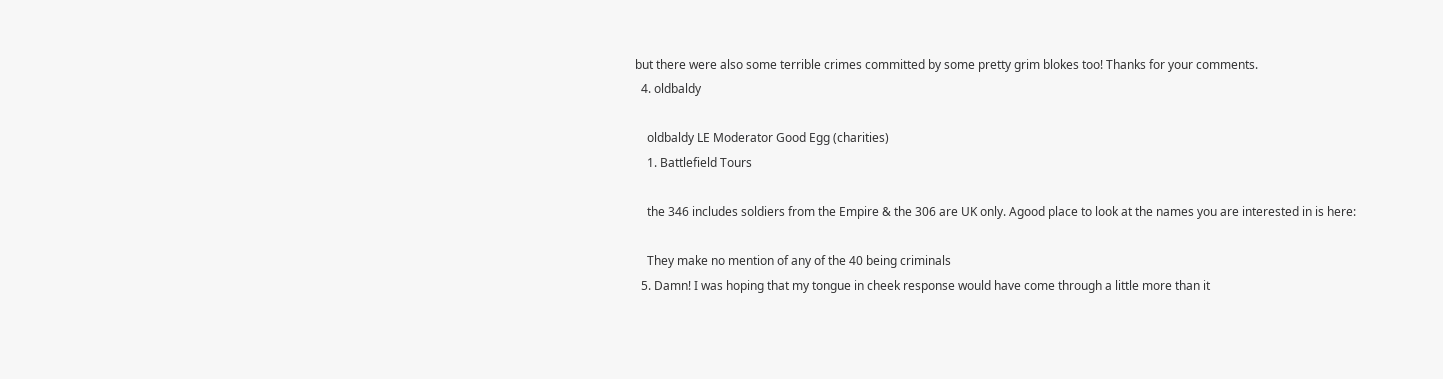but there were also some terrible crimes committed by some pretty grim blokes too! Thanks for your comments.
  4. oldbaldy

    oldbaldy LE Moderator Good Egg (charities)
    1. Battlefield Tours

    the 346 includes soldiers from the Empire & the 306 are UK only. Agood place to look at the names you are interested in is here:

    They make no mention of any of the 40 being criminals
  5. Damn! I was hoping that my tongue in cheek response would have come through a little more than it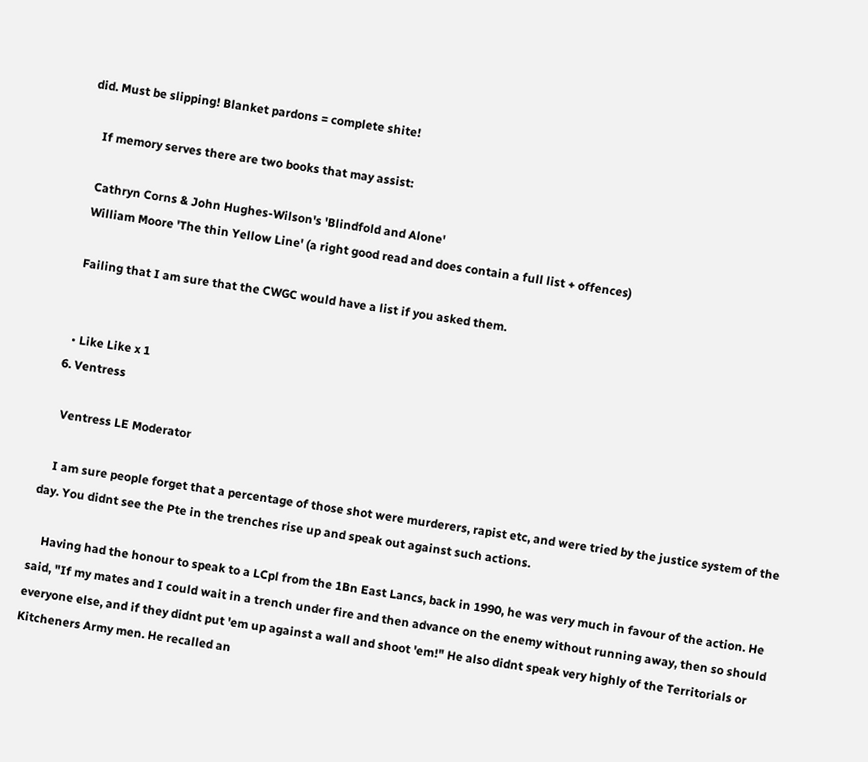did. Must be slipping! Blanket pardons = complete shite!

    If memory serves there are two books that may assist:

    Cathryn Corns & John Hughes-Wilson's 'Blindfold and Alone'
    William Moore 'The thin Yellow Line' (a right good read and does contain a full list + offences)

    Failing that I am sure that the CWGC would have a list if you asked them.


    • Like Like x 1
  6. Ventress

    Ventress LE Moderator

    I am sure people forget that a percentage of those shot were murderers, rapist etc, and were tried by the justice system of the day. You didnt see the Pte in the trenches rise up and speak out against such actions.

    Having had the honour to speak to a LCpl from the 1Bn East Lancs, back in 1990, he was very much in favour of the action. He said, "If my mates and I could wait in a trench under fire and then advance on the enemy without running away, then so should everyone else, and if they didnt put 'em up against a wall and shoot 'em!" He also didnt speak very highly of the Territorials or Kitcheners Army men. He recalled an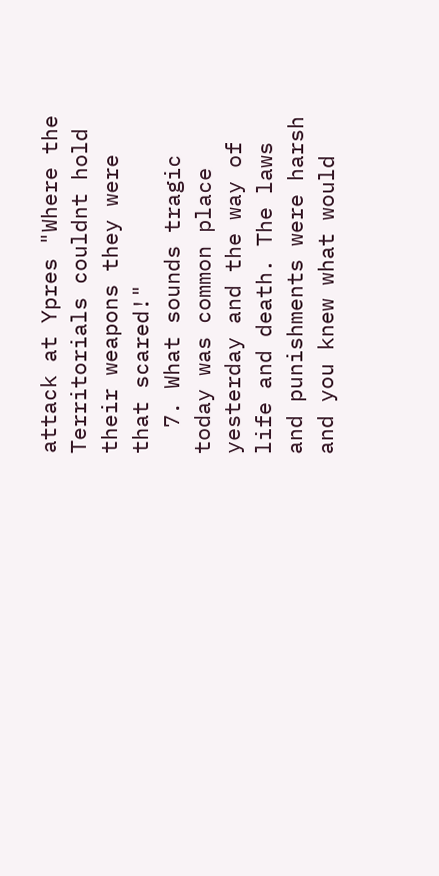attack at Ypres "Where the Territorials couldnt hold their weapons they were that scared!"
  7. What sounds tragic today was common place yesterday and the way of life and death. The laws and punishments were harsh and you knew what would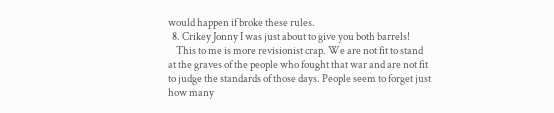would happen if broke these rules.
  8. Crikey Jonny I was just about to give you both barrels!
    This to me is more revisionist crap. We are not fit to stand at the graves of the people who fought that war and are not fit to judge the standards of those days. People seem to forget just how many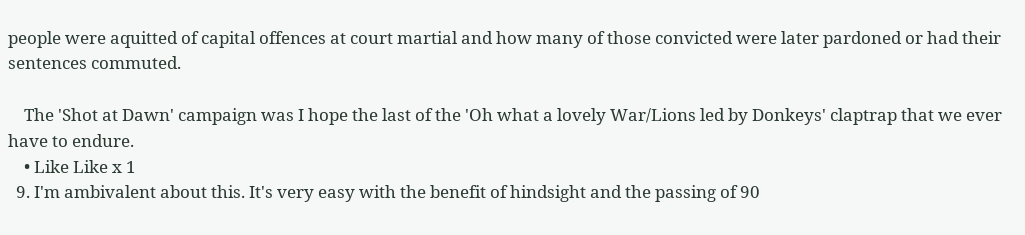people were aquitted of capital offences at court martial and how many of those convicted were later pardoned or had their sentences commuted.

    The 'Shot at Dawn' campaign was I hope the last of the 'Oh what a lovely War/Lions led by Donkeys' claptrap that we ever have to endure.
    • Like Like x 1
  9. I'm ambivalent about this. It's very easy with the benefit of hindsight and the passing of 90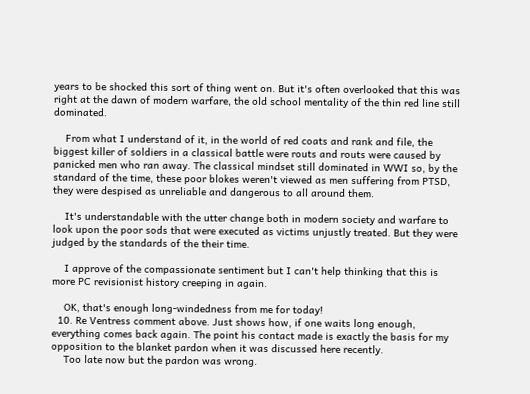years to be shocked this sort of thing went on. But it's often overlooked that this was right at the dawn of modern warfare, the old school mentality of the thin red line still dominated.

    From what I understand of it, in the world of red coats and rank and file, the biggest killer of soldiers in a classical battle were routs and routs were caused by panicked men who ran away. The classical mindset still dominated in WWI so, by the standard of the time, these poor blokes weren't viewed as men suffering from PTSD, they were despised as unreliable and dangerous to all around them.

    It's understandable with the utter change both in modern society and warfare to look upon the poor sods that were executed as victims unjustly treated. But they were judged by the standards of the their time.

    I approve of the compassionate sentiment but I can't help thinking that this is more PC revisionist history creeping in again.

    OK, that's enough long-windedness from me for today!
  10. Re Ventress comment above. Just shows how, if one waits long enough, everything comes back again. The point his contact made is exactly the basis for my opposition to the blanket pardon when it was discussed here recently.
    Too late now but the pardon was wrong.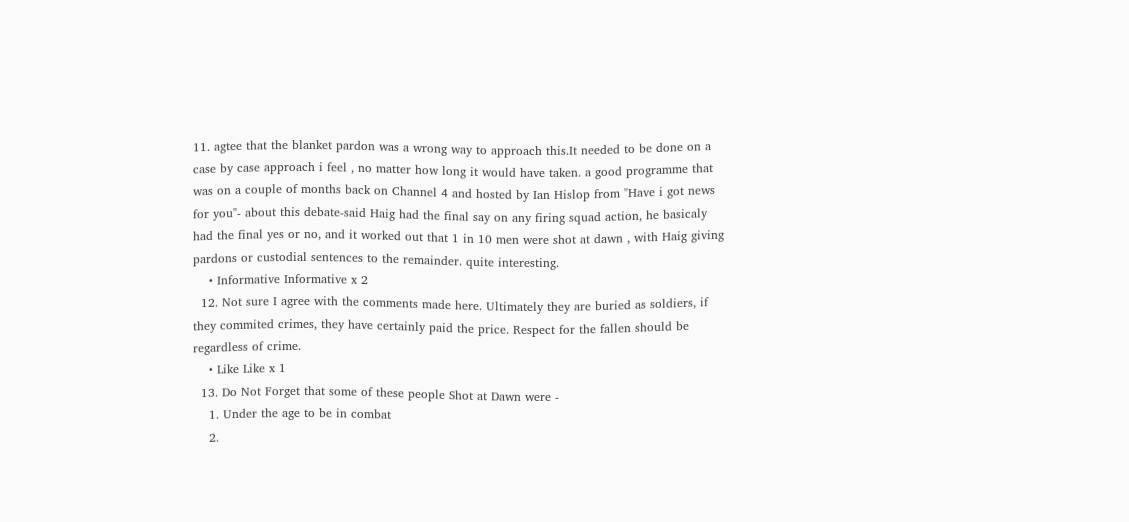11. agtee that the blanket pardon was a wrong way to approach this.It needed to be done on a case by case approach i feel , no matter how long it would have taken. a good programme that was on a couple of months back on Channel 4 and hosted by Ian Hislop from "Have i got news for you"- about this debate-said Haig had the final say on any firing squad action, he basicaly had the final yes or no, and it worked out that 1 in 10 men were shot at dawn , with Haig giving pardons or custodial sentences to the remainder. quite interesting.
    • Informative Informative x 2
  12. Not sure I agree with the comments made here. Ultimately they are buried as soldiers, if they commited crimes, they have certainly paid the price. Respect for the fallen should be regardless of crime.
    • Like Like x 1
  13. Do Not Forget that some of these people Shot at Dawn were -
    1. Under the age to be in combat
    2.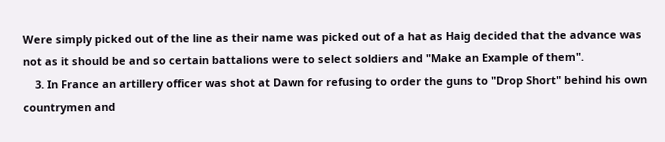Were simply picked out of the line as their name was picked out of a hat as Haig decided that the advance was not as it should be and so certain battalions were to select soldiers and "Make an Example of them".
    3. In France an artillery officer was shot at Dawn for refusing to order the guns to "Drop Short" behind his own countrymen and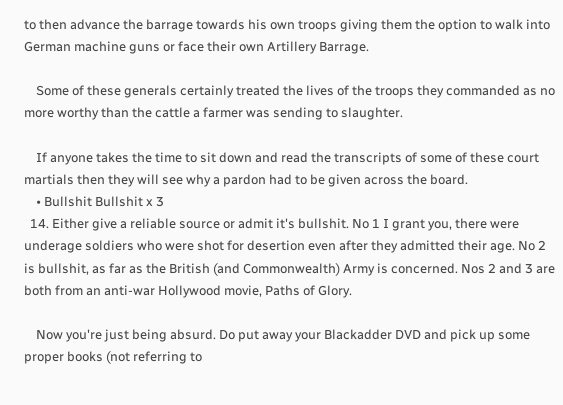to then advance the barrage towards his own troops giving them the option to walk into German machine guns or face their own Artillery Barrage.

    Some of these generals certainly treated the lives of the troops they commanded as no more worthy than the cattle a farmer was sending to slaughter.

    If anyone takes the time to sit down and read the transcripts of some of these court martials then they will see why a pardon had to be given across the board.
    • Bullshit Bullshit x 3
  14. Either give a reliable source or admit it's bullshit. No 1 I grant you, there were underage soldiers who were shot for desertion even after they admitted their age. No 2 is bullshit, as far as the British (and Commonwealth) Army is concerned. Nos 2 and 3 are both from an anti-war Hollywood movie, Paths of Glory.

    Now you're just being absurd. Do put away your Blackadder DVD and pick up some proper books (not referring to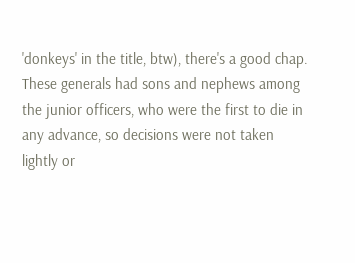'donkeys' in the title, btw), there's a good chap. These generals had sons and nephews among the junior officers, who were the first to die in any advance, so decisions were not taken lightly or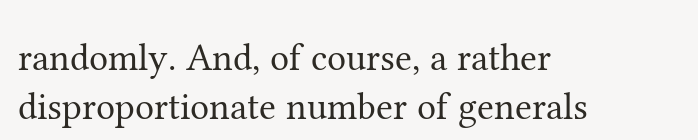randomly. And, of course, a rather disproportionate number of generals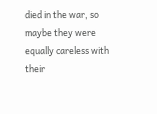died in the war, so maybe they were equally careless with their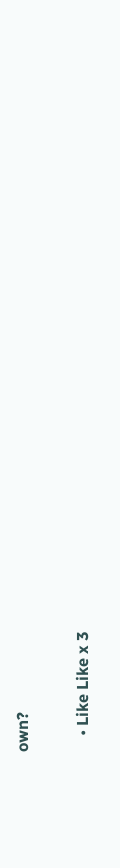own?

    • Like Like x 3